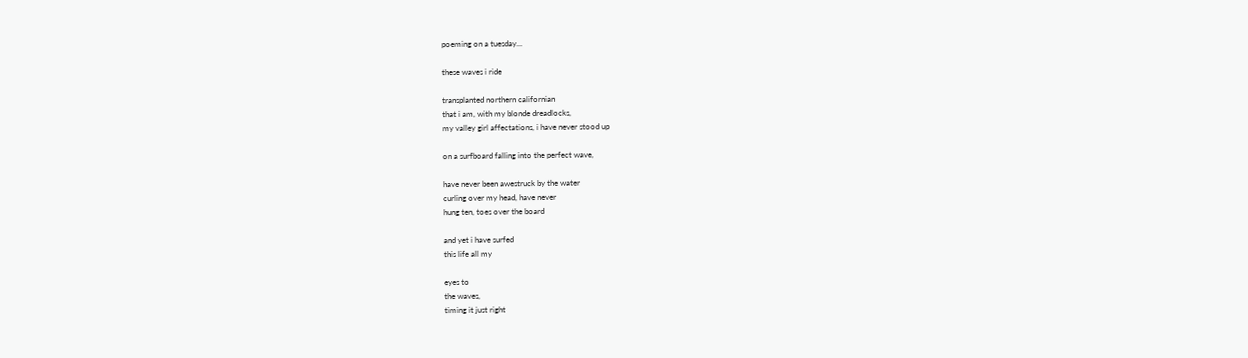poeming on a tuesday...

these waves i ride

transplanted northern californian
that i am, with my blonde dreadlocks,
my valley girl affectations, i have never stood up

on a surfboard falling into the perfect wave,

have never been awestruck by the water
curling over my head, have never
hung ten, toes over the board

and yet i have surfed
this life all my

eyes to
the waves,
timing it just right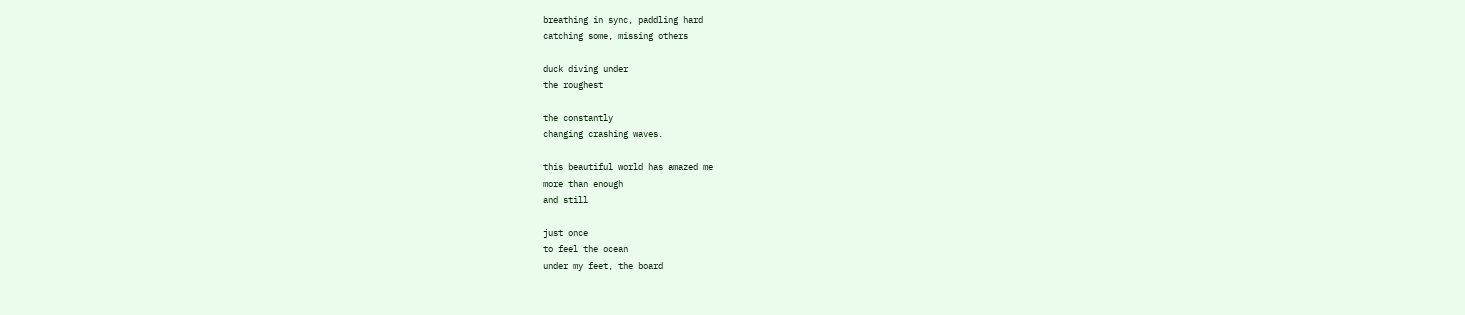breathing in sync, paddling hard
catching some, missing others

duck diving under
the roughest

the constantly
changing crashing waves.

this beautiful world has amazed me
more than enough
and still

just once
to feel the ocean
under my feet, the board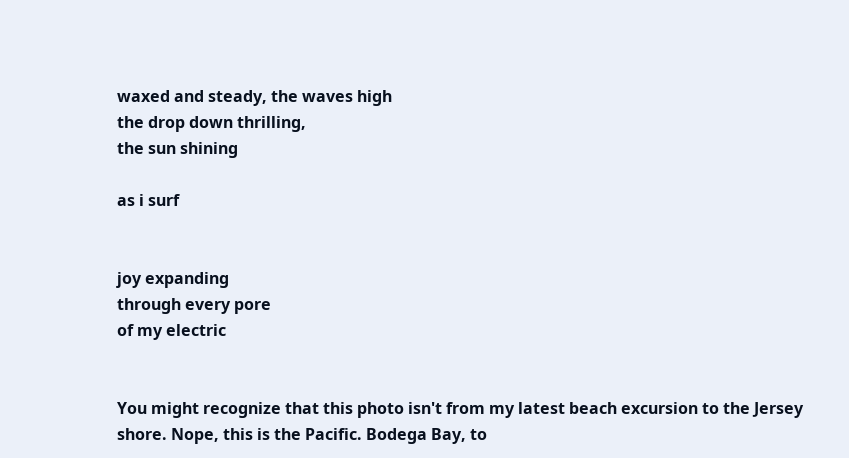waxed and steady, the waves high
the drop down thrilling,
the sun shining

as i surf


joy expanding
through every pore
of my electric


You might recognize that this photo isn't from my latest beach excursion to the Jersey shore. Nope, this is the Pacific. Bodega Bay, to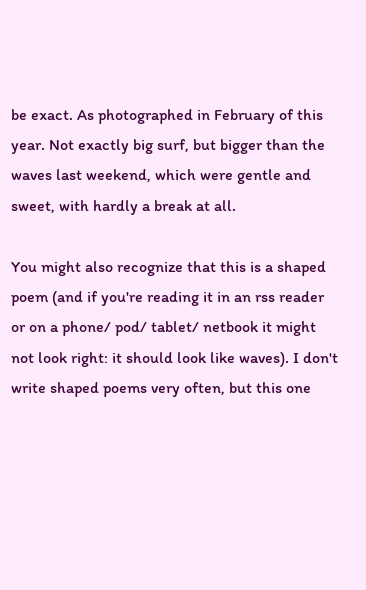be exact. As photographed in February of this year. Not exactly big surf, but bigger than the waves last weekend, which were gentle and sweet, with hardly a break at all.

You might also recognize that this is a shaped poem (and if you're reading it in an rss reader or on a phone/ pod/ tablet/ netbook it might not look right: it should look like waves). I don't write shaped poems very often, but this one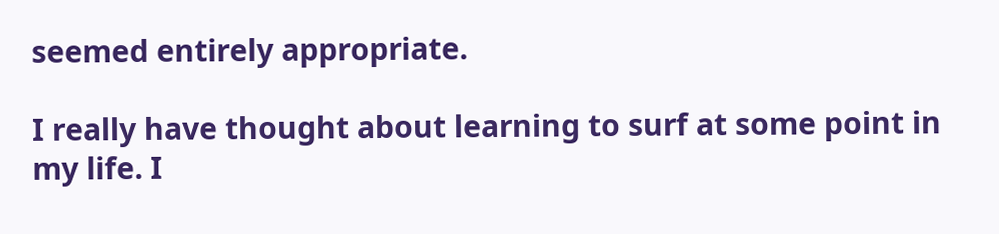seemed entirely appropriate.

I really have thought about learning to surf at some point in my life. I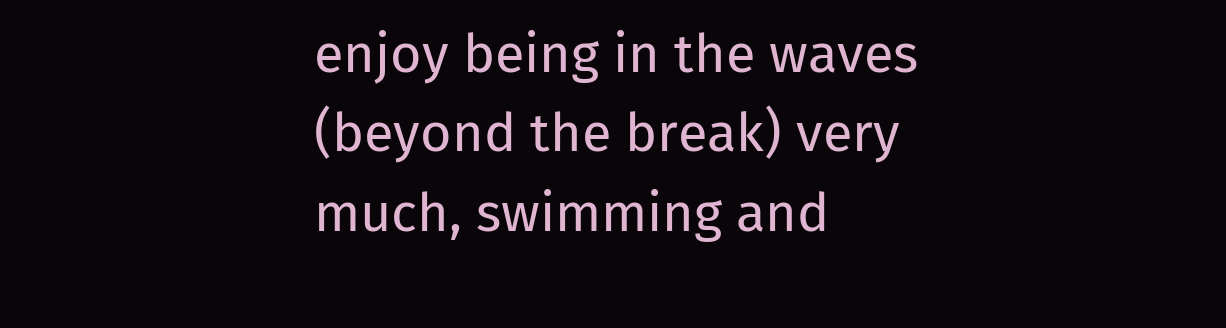enjoy being in the waves (beyond the break) very much, swimming and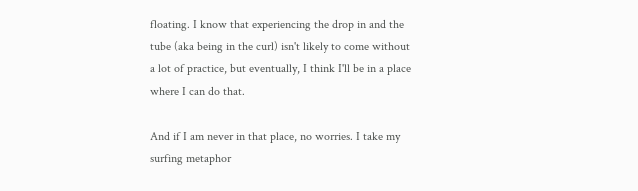floating. I know that experiencing the drop in and the tube (aka being in the curl) isn't likely to come without a lot of practice, but eventually, I think I'll be in a place where I can do that.

And if I am never in that place, no worries. I take my surfing metaphor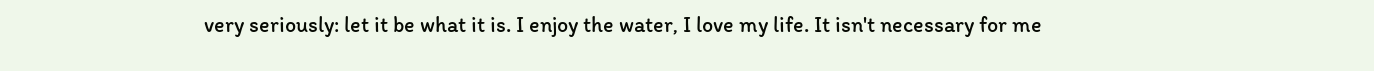very seriously: let it be what it is. I enjoy the water, I love my life. It isn't necessary for me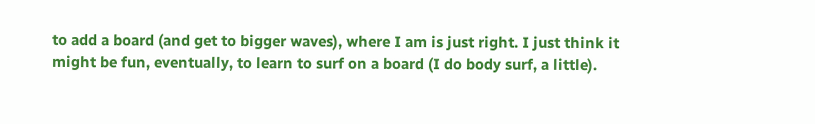to add a board (and get to bigger waves), where I am is just right. I just think it might be fun, eventually, to learn to surf on a board (I do body surf, a little).